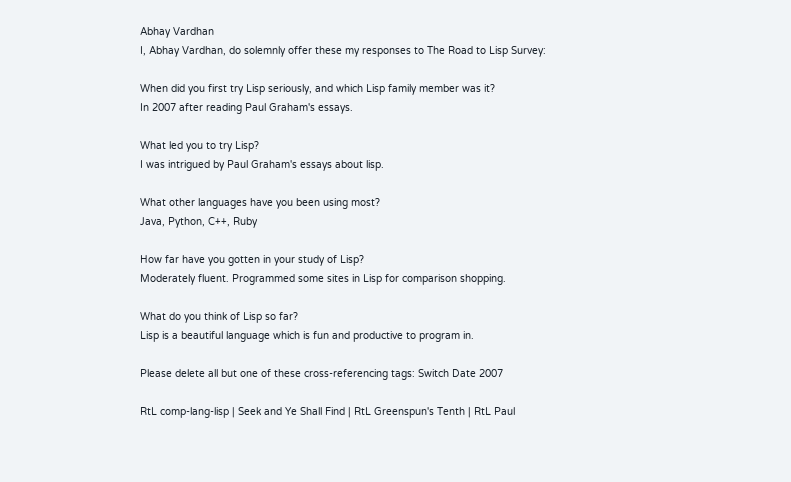Abhay Vardhan
I, Abhay Vardhan, do solemnly offer these my responses to The Road to Lisp Survey:

When did you first try Lisp seriously, and which Lisp family member was it?
In 2007 after reading Paul Graham's essays.

What led you to try Lisp?
I was intrigued by Paul Graham's essays about lisp.

What other languages have you been using most?
Java, Python, C++, Ruby

How far have you gotten in your study of Lisp?
Moderately fluent. Programmed some sites in Lisp for comparison shopping.

What do you think of Lisp so far?
Lisp is a beautiful language which is fun and productive to program in.

Please delete all but one of these cross-referencing tags: Switch Date 2007

RtL comp-lang-lisp | Seek and Ye Shall Find | RtL Greenspun's Tenth | RtL Paul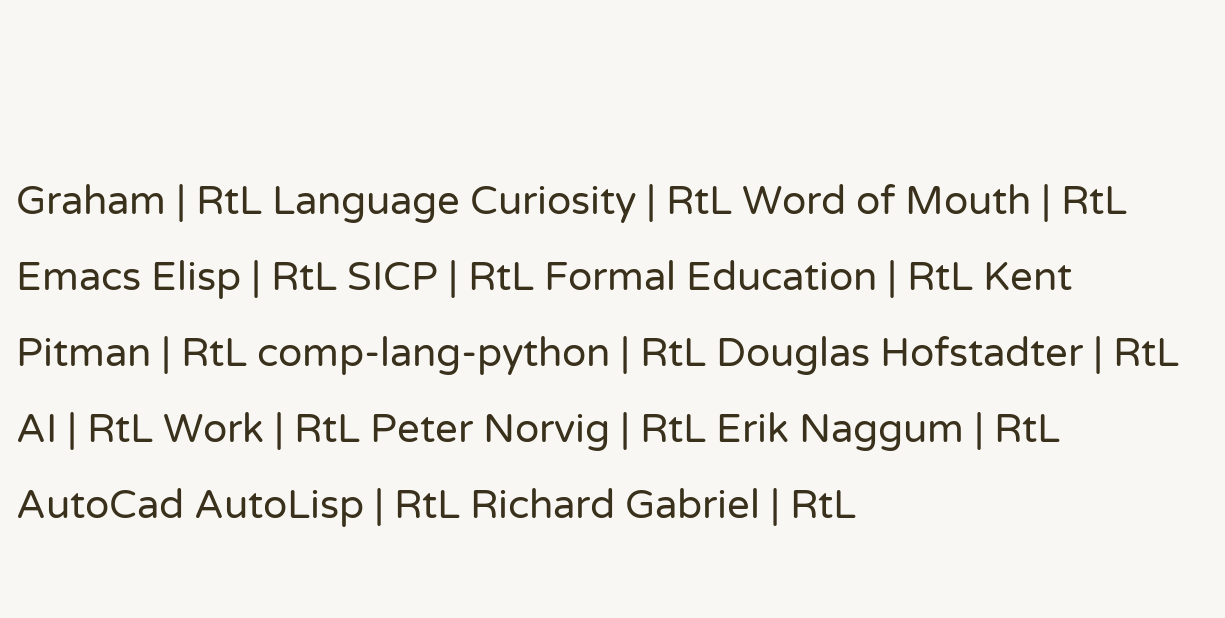Graham | RtL Language Curiosity | RtL Word of Mouth | RtL Emacs Elisp | RtL SICP | RtL Formal Education | RtL Kent Pitman | RtL comp-lang-python | RtL Douglas Hofstadter | RtL AI | RtL Work | RtL Peter Norvig | RtL Erik Naggum | RtL AutoCad AutoLisp | RtL Richard Gabriel | RtL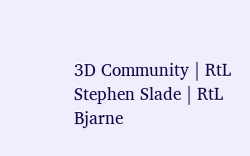3D Community | RtL Stephen Slade | RtL Bjarne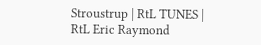Stroustrup | RtL TUNES | RtL Eric Raymond